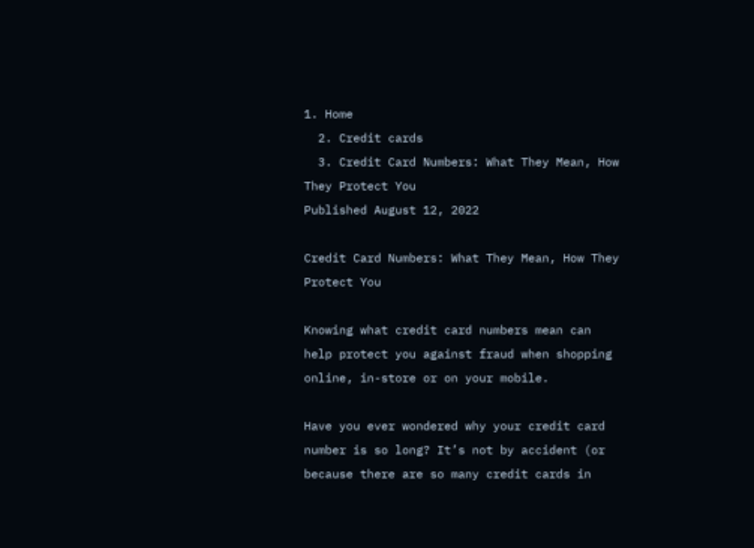1. Home
  2. Credit cards
  3. Credit Card Numbers: What They Mean, How They Protect You
Published August 12, 2022

Credit Card Numbers: What They Mean, How They Protect You

Knowing what credit card numbers mean can help protect you against fraud when shopping online, in-store or on your mobile.

Have you ever wondered why your credit card number is so long? It’s not by accident (or because there are so many credit cards in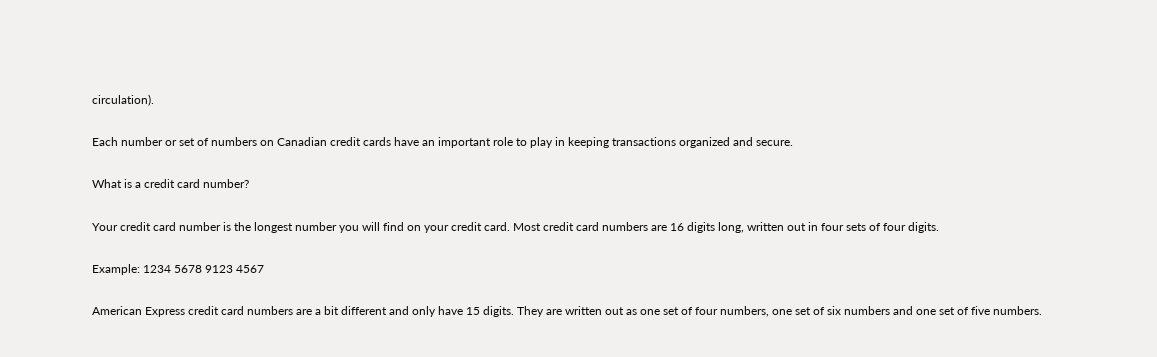circulation).

Each number or set of numbers on Canadian credit cards have an important role to play in keeping transactions organized and secure.

What is a credit card number?

Your credit card number is the longest number you will find on your credit card. Most credit card numbers are 16 digits long, written out in four sets of four digits.

Example: 1234 5678 9123 4567

American Express credit card numbers are a bit different and only have 15 digits. They are written out as one set of four numbers, one set of six numbers and one set of five numbers.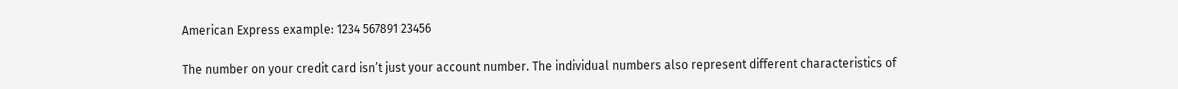American Express example: 1234 567891 23456

The number on your credit card isn’t just your account number. The individual numbers also represent different characteristics of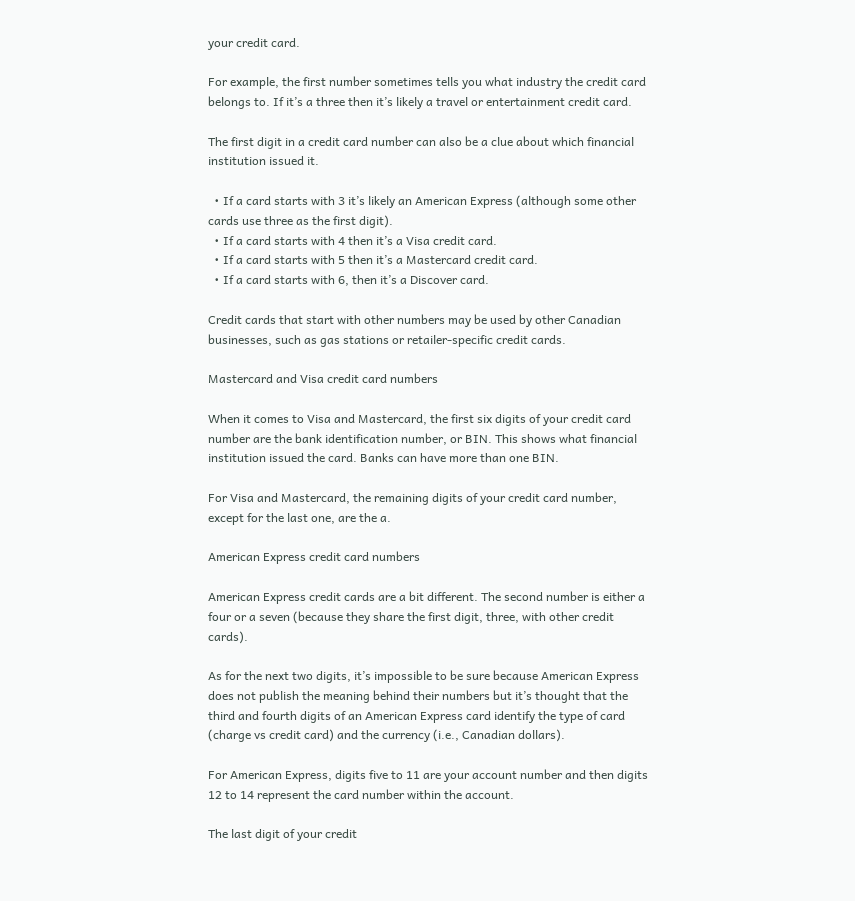your credit card.

For example, the first number sometimes tells you what industry the credit card belongs to. If it’s a three then it’s likely a travel or entertainment credit card.

The first digit in a credit card number can also be a clue about which financial institution issued it.

  • If a card starts with 3 it’s likely an American Express (although some other cards use three as the first digit).
  • If a card starts with 4 then it’s a Visa credit card.
  • If a card starts with 5 then it’s a Mastercard credit card.
  • If a card starts with 6, then it’s a Discover card.

Credit cards that start with other numbers may be used by other Canadian businesses, such as gas stations or retailer-specific credit cards.

Mastercard and Visa credit card numbers

When it comes to Visa and Mastercard, the first six digits of your credit card number are the bank identification number, or BIN. This shows what financial institution issued the card. Banks can have more than one BIN.

For Visa and Mastercard, the remaining digits of your credit card number, except for the last one, are the a.

American Express credit card numbers

American Express credit cards are a bit different. The second number is either a four or a seven (because they share the first digit, three, with other credit cards).

As for the next two digits, it’s impossible to be sure because American Express does not publish the meaning behind their numbers but it’s thought that the third and fourth digits of an American Express card identify the type of card (charge vs credit card) and the currency (i.e., Canadian dollars).

For American Express, digits five to 11 are your account number and then digits 12 to 14 represent the card number within the account.

The last digit of your credit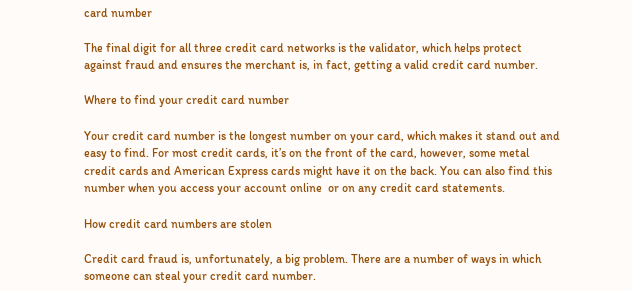card number

The final digit for all three credit card networks is the validator, which helps protect against fraud and ensures the merchant is, in fact, getting a valid credit card number.

Where to find your credit card number

Your credit card number is the longest number on your card, which makes it stand out and easy to find. For most credit cards, it’s on the front of the card, however, some metal credit cards and American Express cards might have it on the back. You can also find this number when you access your account online  or on any credit card statements.

How credit card numbers are stolen

Credit card fraud is, unfortunately, a big problem. There are a number of ways in which someone can steal your credit card number.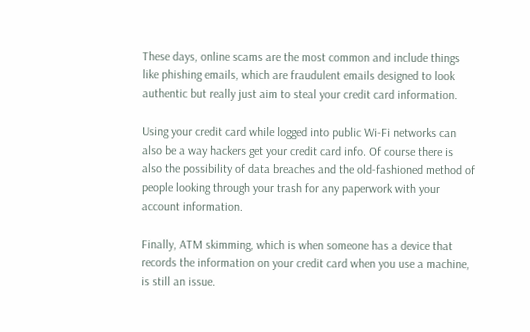These days, online scams are the most common and include things like phishing emails, which are fraudulent emails designed to look authentic but really just aim to steal your credit card information.

Using your credit card while logged into public Wi-Fi networks can also be a way hackers get your credit card info. Of course there is also the possibility of data breaches and the old-fashioned method of people looking through your trash for any paperwork with your account information.

Finally, ATM skimming, which is when someone has a device that records the information on your credit card when you use a machine, is still an issue.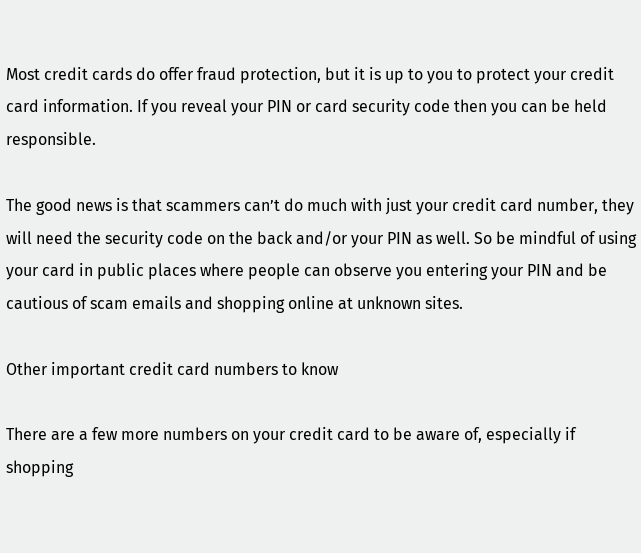Most credit cards do offer fraud protection, but it is up to you to protect your credit card information. If you reveal your PIN or card security code then you can be held responsible.

The good news is that scammers can’t do much with just your credit card number, they will need the security code on the back and/or your PIN as well. So be mindful of using your card in public places where people can observe you entering your PIN and be cautious of scam emails and shopping online at unknown sites.

Other important credit card numbers to know

There are a few more numbers on your credit card to be aware of, especially if shopping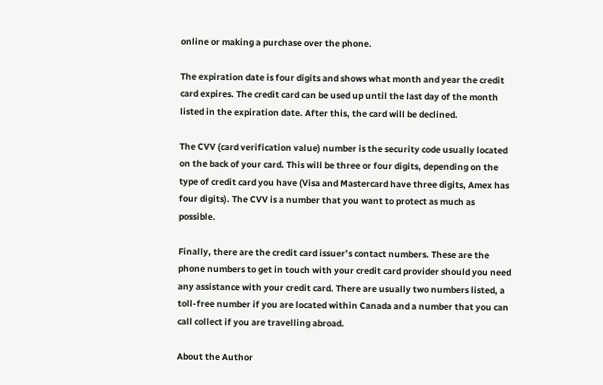online or making a purchase over the phone.

The expiration date is four digits and shows what month and year the credit card expires. The credit card can be used up until the last day of the month listed in the expiration date. After this, the card will be declined.

The CVV (card verification value) number is the security code usually located on the back of your card. This will be three or four digits, depending on the type of credit card you have (Visa and Mastercard have three digits, Amex has four digits). The CVV is a number that you want to protect as much as possible.

Finally, there are the credit card issuer’s contact numbers. These are the phone numbers to get in touch with your credit card provider should you need any assistance with your credit card. There are usually two numbers listed, a toll-free number if you are located within Canada and a number that you can call collect if you are travelling abroad.

About the Author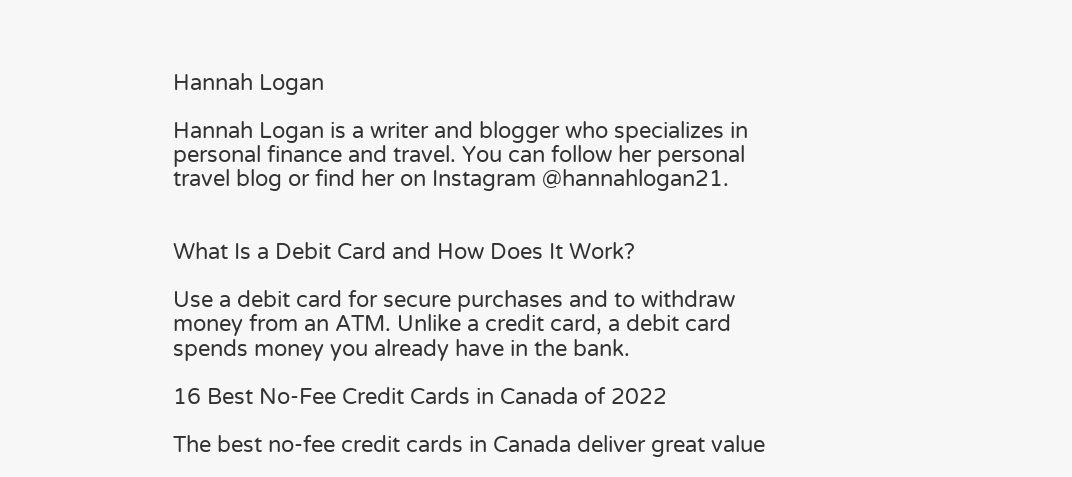Hannah Logan

Hannah Logan is a writer and blogger who specializes in personal finance and travel. You can follow her personal travel blog or find her on Instagram @hannahlogan21.


What Is a Debit Card and How Does It Work?

Use a debit card for secure purchases and to withdraw money from an ATM. Unlike a credit card, a debit card spends money you already have in the bank.

16 Best No-Fee Credit Cards in Canada of 2022

The best no-fee credit cards in Canada deliver great value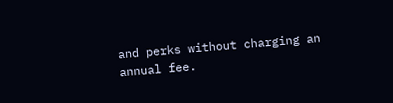and perks without charging an annual fee.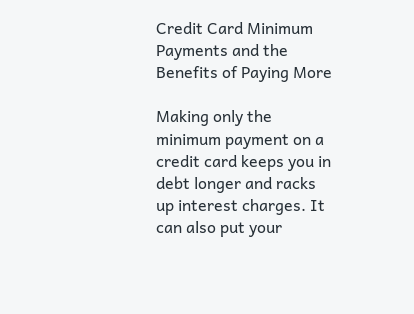Credit Card Minimum Payments and the Benefits of Paying More

Making only the minimum payment on a credit card keeps you in debt longer and racks up interest charges. It can also put your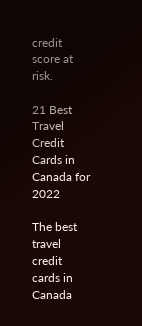credit score at risk.

21 Best Travel Credit Cards in Canada for 2022

The best travel credit cards in Canada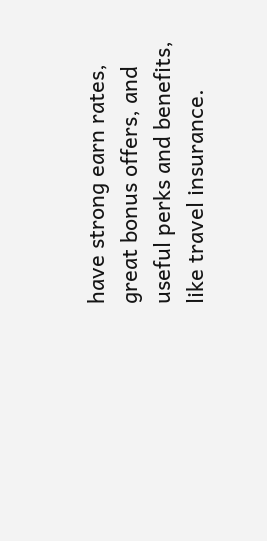have strong earn rates, great bonus offers, and useful perks and benefits, like travel insurance.